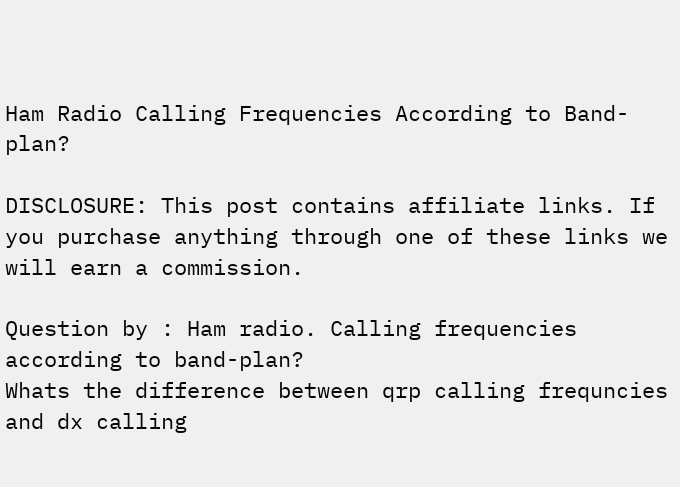Ham Radio Calling Frequencies According to Band-plan?

DISCLOSURE: This post contains affiliate links. If you purchase anything through one of these links we will earn a commission.

Question by : Ham radio. Calling frequencies according to band-plan?
Whats the difference between qrp calling frequncies and dx calling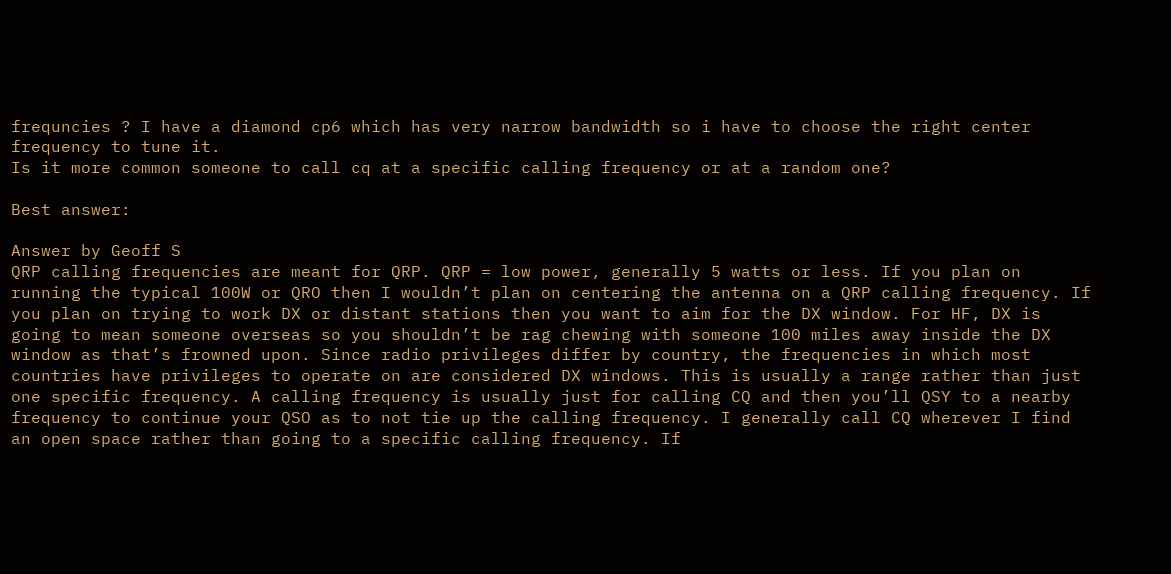frequncies ? I have a diamond cp6 which has very narrow bandwidth so i have to choose the right center frequency to tune it.
Is it more common someone to call cq at a specific calling frequency or at a random one?

Best answer:

Answer by Geoff S
QRP calling frequencies are meant for QRP. QRP = low power, generally 5 watts or less. If you plan on running the typical 100W or QRO then I wouldn’t plan on centering the antenna on a QRP calling frequency. If you plan on trying to work DX or distant stations then you want to aim for the DX window. For HF, DX is going to mean someone overseas so you shouldn’t be rag chewing with someone 100 miles away inside the DX window as that’s frowned upon. Since radio privileges differ by country, the frequencies in which most countries have privileges to operate on are considered DX windows. This is usually a range rather than just one specific frequency. A calling frequency is usually just for calling CQ and then you’ll QSY to a nearby frequency to continue your QSO as to not tie up the calling frequency. I generally call CQ wherever I find an open space rather than going to a specific calling frequency. If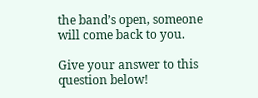the band’s open, someone will come back to you.

Give your answer to this question below!